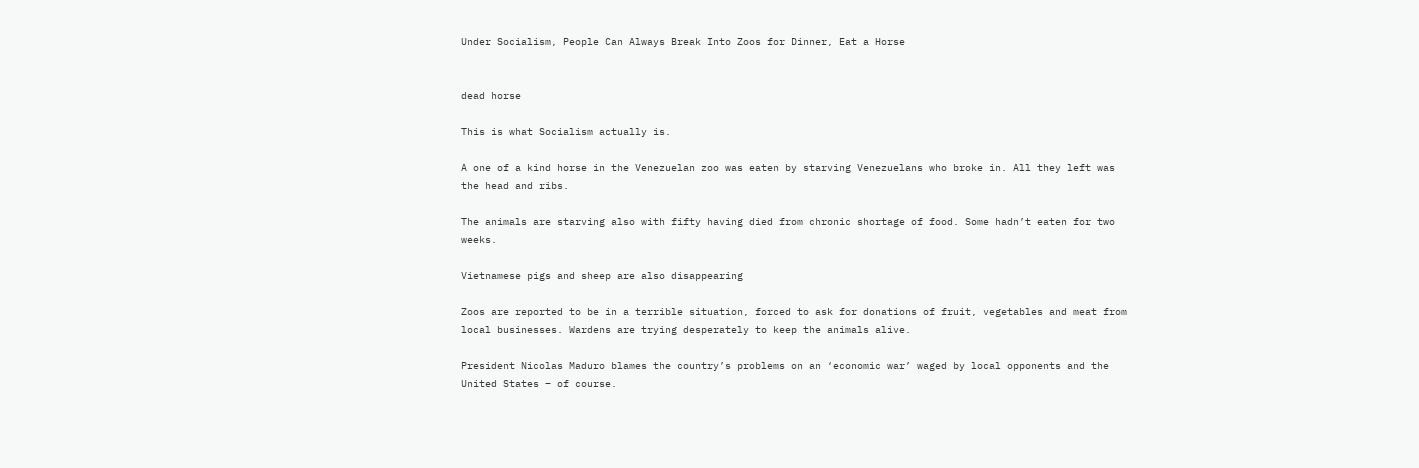Under Socialism, People Can Always Break Into Zoos for Dinner, Eat a Horse


dead horse

This is what Socialism actually is.

A one of a kind horse in the Venezuelan zoo was eaten by starving Venezuelans who broke in. All they left was the head and ribs.

The animals are starving also with fifty having died from chronic shortage of food. Some hadn’t eaten for two weeks.

Vietnamese pigs and sheep are also disappearing

Zoos are reported to be in a terrible situation, forced to ask for donations of fruit, vegetables and meat from local businesses. Wardens are trying desperately to keep the animals alive.

President Nicolas Maduro blames the country’s problems on an ‘economic war’ waged by local opponents and the United States – of course.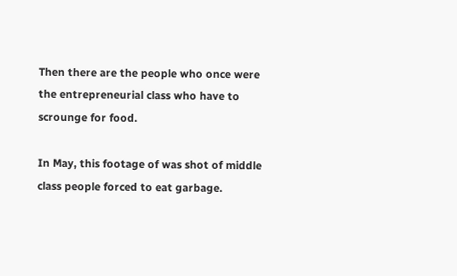Then there are the people who once were the entrepreneurial class who have to scrounge for food.

In May, this footage of was shot of middle class people forced to eat garbage.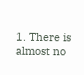1. There is almost no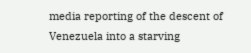media reporting of the descent of Venezuela into a starving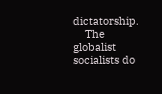dictatorship.
    The globalist socialists do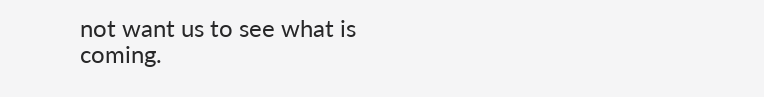not want us to see what is coming.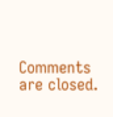Comments are closed.